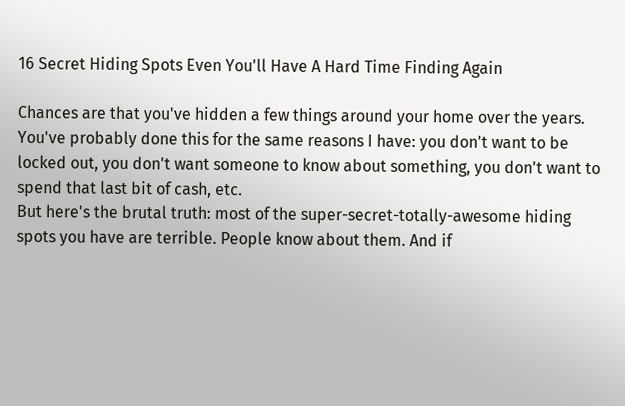16 Secret Hiding Spots Even You'll Have A Hard Time Finding Again

Chances are that you've hidden a few things around your home over the years.
You've probably done this for the same reasons I have: you don't want to be locked out, you don't want someone to know about something, you don't want to spend that last bit of cash, etc.
But here's the brutal truth: most of the super-secret-totally-awesome hiding spots you have are terrible. People know about them. And if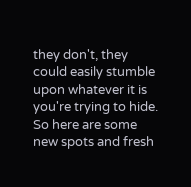they don't, they could easily stumble upon whatever it is you're trying to hide.
So here are some new spots and fresh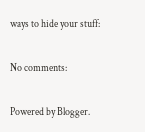ways to hide your stuff:

No comments:

Powered by Blogger.